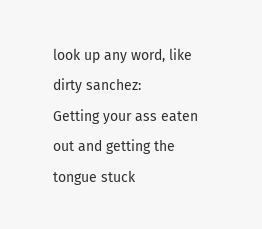look up any word, like dirty sanchez:
Getting your ass eaten out and getting the tongue stuck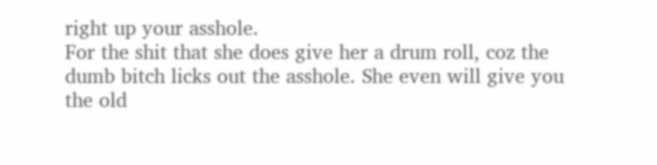right up your asshole.
For the shit that she does give her a drum roll, coz the dumb bitch licks out the asshole. She even will give you the old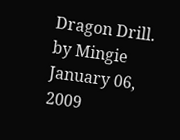Dragon Drill.
by Mingie January 06, 2009